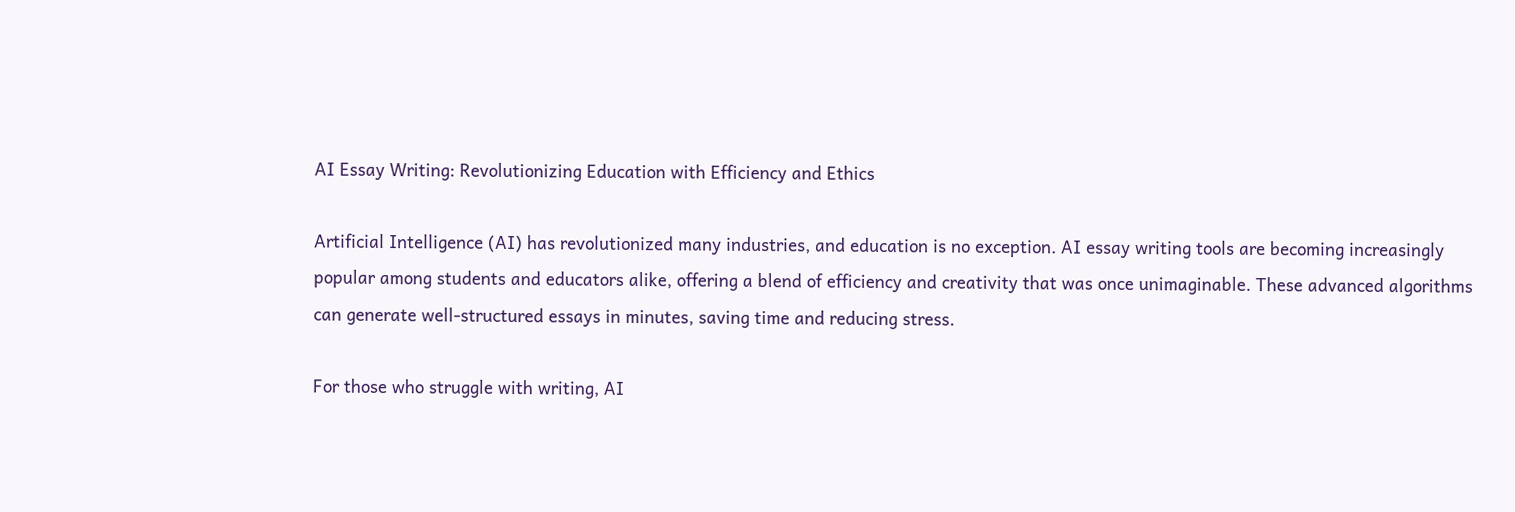AI Essay Writing: Revolutionizing Education with Efficiency and Ethics

Artificial Intelligence (AI) has revolutionized many industries, and education is no exception. AI essay writing tools are becoming increasingly popular among students and educators alike, offering a blend of efficiency and creativity that was once unimaginable. These advanced algorithms can generate well-structured essays in minutes, saving time and reducing stress.

For those who struggle with writing, AI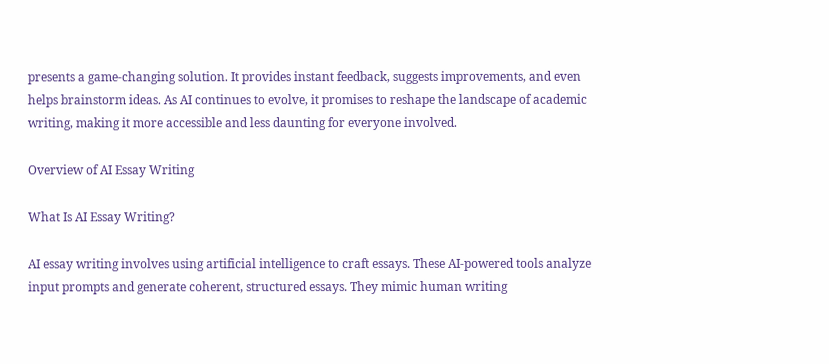presents a game-changing solution. It provides instant feedback, suggests improvements, and even helps brainstorm ideas. As AI continues to evolve, it promises to reshape the landscape of academic writing, making it more accessible and less daunting for everyone involved.

Overview of AI Essay Writing

What Is AI Essay Writing?

AI essay writing involves using artificial intelligence to craft essays. These AI-powered tools analyze input prompts and generate coherent, structured essays. They mimic human writing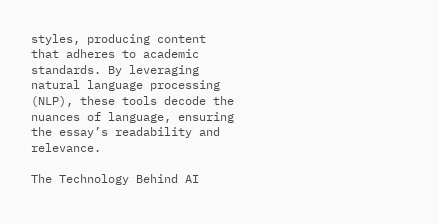styles, producing content that adheres to academic standards. By leveraging natural language processing (NLP), these tools decode the nuances of language, ensuring the essay’s readability and relevance.

The Technology Behind AI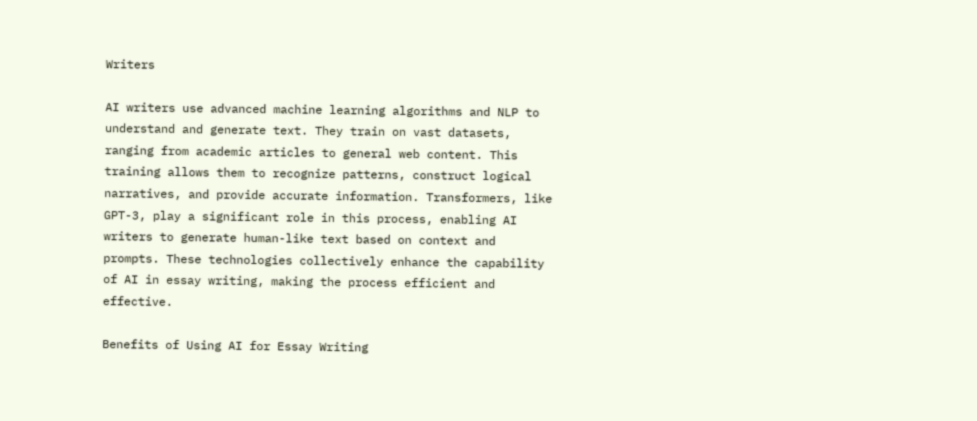Writers

AI writers use advanced machine learning algorithms and NLP to understand and generate text. They train on vast datasets, ranging from academic articles to general web content. This training allows them to recognize patterns, construct logical narratives, and provide accurate information. Transformers, like GPT-3, play a significant role in this process, enabling AI writers to generate human-like text based on context and prompts. These technologies collectively enhance the capability of AI in essay writing, making the process efficient and effective.

Benefits of Using AI for Essay Writing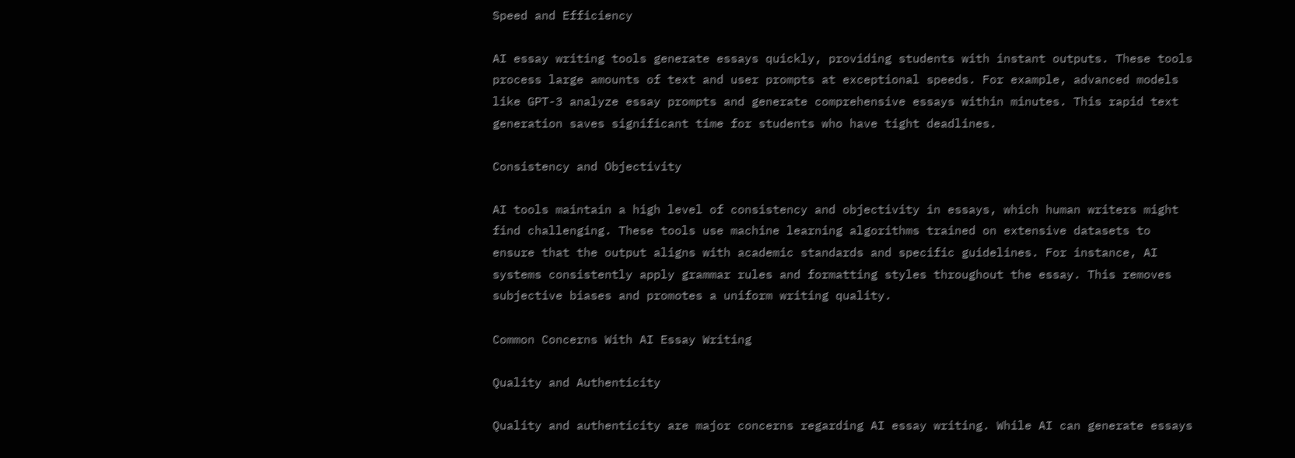Speed and Efficiency

AI essay writing tools generate essays quickly, providing students with instant outputs. These tools process large amounts of text and user prompts at exceptional speeds. For example, advanced models like GPT-3 analyze essay prompts and generate comprehensive essays within minutes. This rapid text generation saves significant time for students who have tight deadlines.

Consistency and Objectivity

AI tools maintain a high level of consistency and objectivity in essays, which human writers might find challenging. These tools use machine learning algorithms trained on extensive datasets to ensure that the output aligns with academic standards and specific guidelines. For instance, AI systems consistently apply grammar rules and formatting styles throughout the essay. This removes subjective biases and promotes a uniform writing quality.

Common Concerns With AI Essay Writing

Quality and Authenticity

Quality and authenticity are major concerns regarding AI essay writing. While AI can generate essays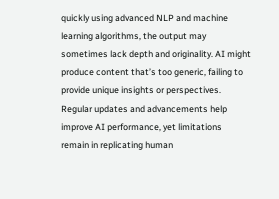quickly using advanced NLP and machine learning algorithms, the output may sometimes lack depth and originality. AI might produce content that’s too generic, failing to provide unique insights or perspectives. Regular updates and advancements help improve AI performance, yet limitations remain in replicating human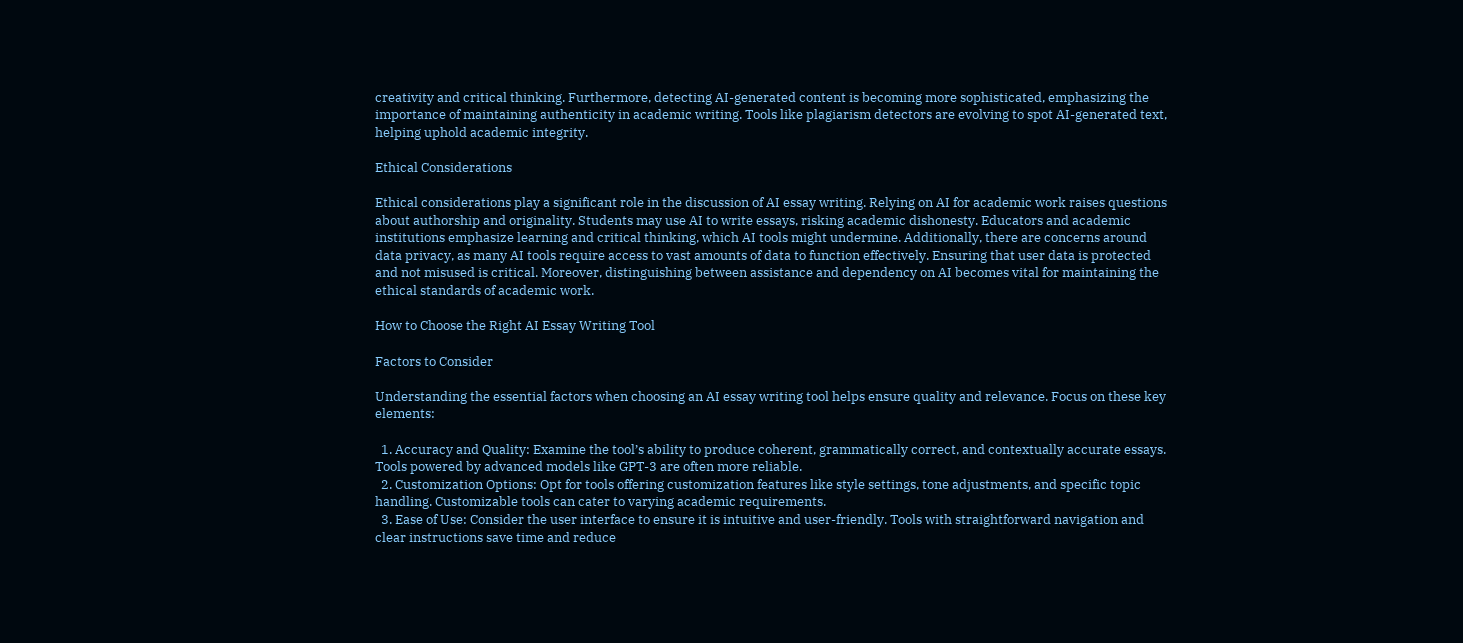creativity and critical thinking. Furthermore, detecting AI-generated content is becoming more sophisticated, emphasizing the importance of maintaining authenticity in academic writing. Tools like plagiarism detectors are evolving to spot AI-generated text, helping uphold academic integrity.

Ethical Considerations

Ethical considerations play a significant role in the discussion of AI essay writing. Relying on AI for academic work raises questions about authorship and originality. Students may use AI to write essays, risking academic dishonesty. Educators and academic institutions emphasize learning and critical thinking, which AI tools might undermine. Additionally, there are concerns around data privacy, as many AI tools require access to vast amounts of data to function effectively. Ensuring that user data is protected and not misused is critical. Moreover, distinguishing between assistance and dependency on AI becomes vital for maintaining the ethical standards of academic work.

How to Choose the Right AI Essay Writing Tool

Factors to Consider

Understanding the essential factors when choosing an AI essay writing tool helps ensure quality and relevance. Focus on these key elements:

  1. Accuracy and Quality: Examine the tool’s ability to produce coherent, grammatically correct, and contextually accurate essays. Tools powered by advanced models like GPT-3 are often more reliable.
  2. Customization Options: Opt for tools offering customization features like style settings, tone adjustments, and specific topic handling. Customizable tools can cater to varying academic requirements.
  3. Ease of Use: Consider the user interface to ensure it is intuitive and user-friendly. Tools with straightforward navigation and clear instructions save time and reduce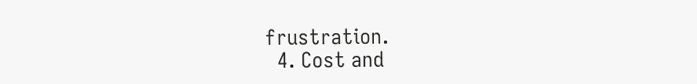frustration.
  4. Cost and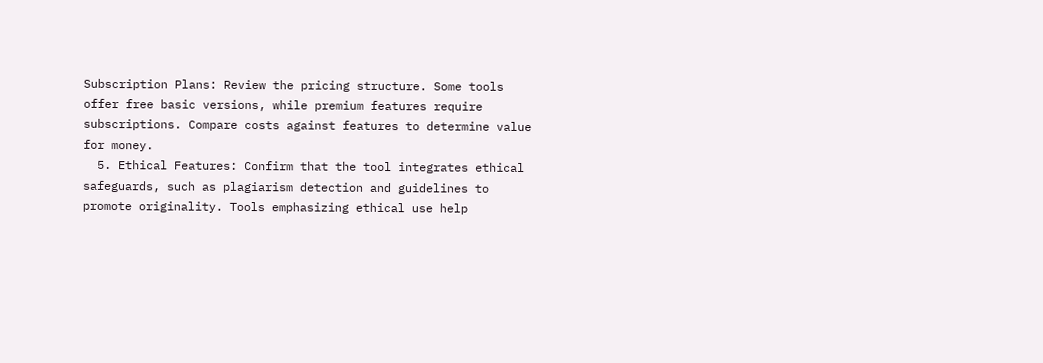Subscription Plans: Review the pricing structure. Some tools offer free basic versions, while premium features require subscriptions. Compare costs against features to determine value for money.
  5. Ethical Features: Confirm that the tool integrates ethical safeguards, such as plagiarism detection and guidelines to promote originality. Tools emphasizing ethical use help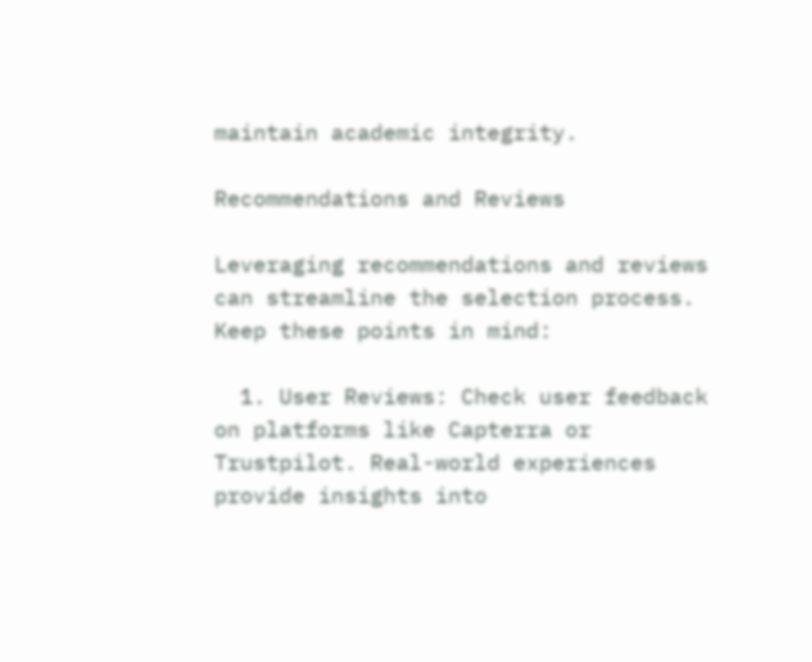maintain academic integrity.

Recommendations and Reviews

Leveraging recommendations and reviews can streamline the selection process. Keep these points in mind:

  1. User Reviews: Check user feedback on platforms like Capterra or Trustpilot. Real-world experiences provide insights into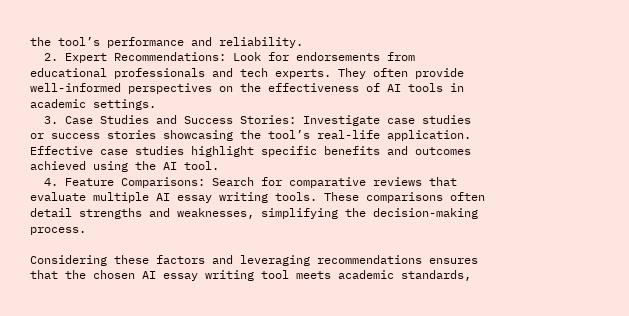the tool’s performance and reliability.
  2. Expert Recommendations: Look for endorsements from educational professionals and tech experts. They often provide well-informed perspectives on the effectiveness of AI tools in academic settings.
  3. Case Studies and Success Stories: Investigate case studies or success stories showcasing the tool’s real-life application. Effective case studies highlight specific benefits and outcomes achieved using the AI tool.
  4. Feature Comparisons: Search for comparative reviews that evaluate multiple AI essay writing tools. These comparisons often detail strengths and weaknesses, simplifying the decision-making process.

Considering these factors and leveraging recommendations ensures that the chosen AI essay writing tool meets academic standards,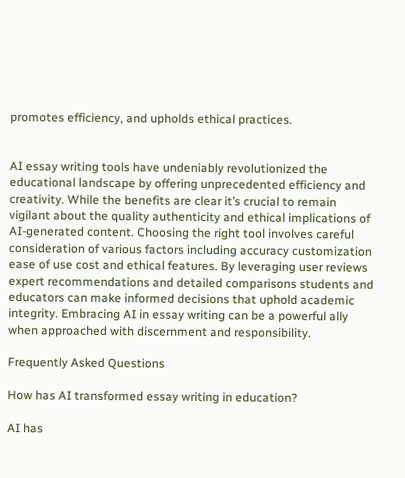promotes efficiency, and upholds ethical practices.


AI essay writing tools have undeniably revolutionized the educational landscape by offering unprecedented efficiency and creativity. While the benefits are clear it’s crucial to remain vigilant about the quality authenticity and ethical implications of AI-generated content. Choosing the right tool involves careful consideration of various factors including accuracy customization ease of use cost and ethical features. By leveraging user reviews expert recommendations and detailed comparisons students and educators can make informed decisions that uphold academic integrity. Embracing AI in essay writing can be a powerful ally when approached with discernment and responsibility.

Frequently Asked Questions

How has AI transformed essay writing in education?

AI has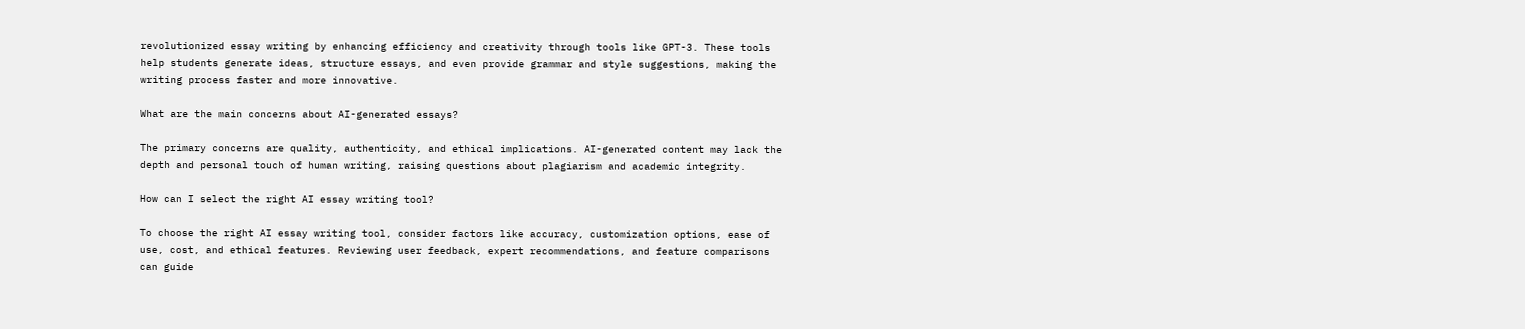revolutionized essay writing by enhancing efficiency and creativity through tools like GPT-3. These tools help students generate ideas, structure essays, and even provide grammar and style suggestions, making the writing process faster and more innovative.

What are the main concerns about AI-generated essays?

The primary concerns are quality, authenticity, and ethical implications. AI-generated content may lack the depth and personal touch of human writing, raising questions about plagiarism and academic integrity.

How can I select the right AI essay writing tool?

To choose the right AI essay writing tool, consider factors like accuracy, customization options, ease of use, cost, and ethical features. Reviewing user feedback, expert recommendations, and feature comparisons can guide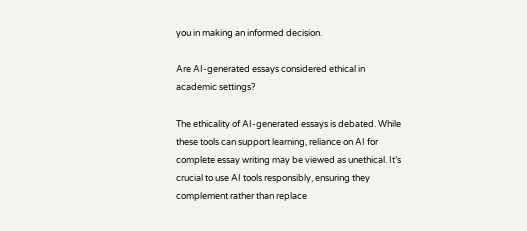you in making an informed decision.

Are AI-generated essays considered ethical in academic settings?

The ethicality of AI-generated essays is debated. While these tools can support learning, reliance on AI for complete essay writing may be viewed as unethical. It’s crucial to use AI tools responsibly, ensuring they complement rather than replace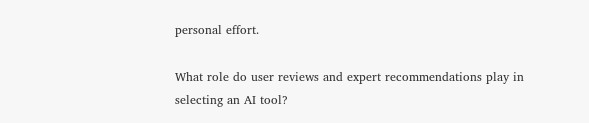personal effort.

What role do user reviews and expert recommendations play in selecting an AI tool?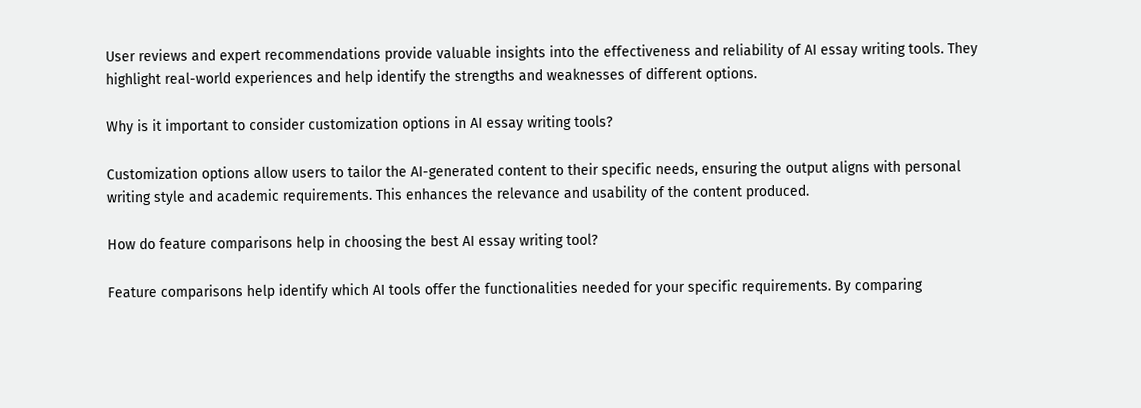User reviews and expert recommendations provide valuable insights into the effectiveness and reliability of AI essay writing tools. They highlight real-world experiences and help identify the strengths and weaknesses of different options.

Why is it important to consider customization options in AI essay writing tools?

Customization options allow users to tailor the AI-generated content to their specific needs, ensuring the output aligns with personal writing style and academic requirements. This enhances the relevance and usability of the content produced.

How do feature comparisons help in choosing the best AI essay writing tool?

Feature comparisons help identify which AI tools offer the functionalities needed for your specific requirements. By comparing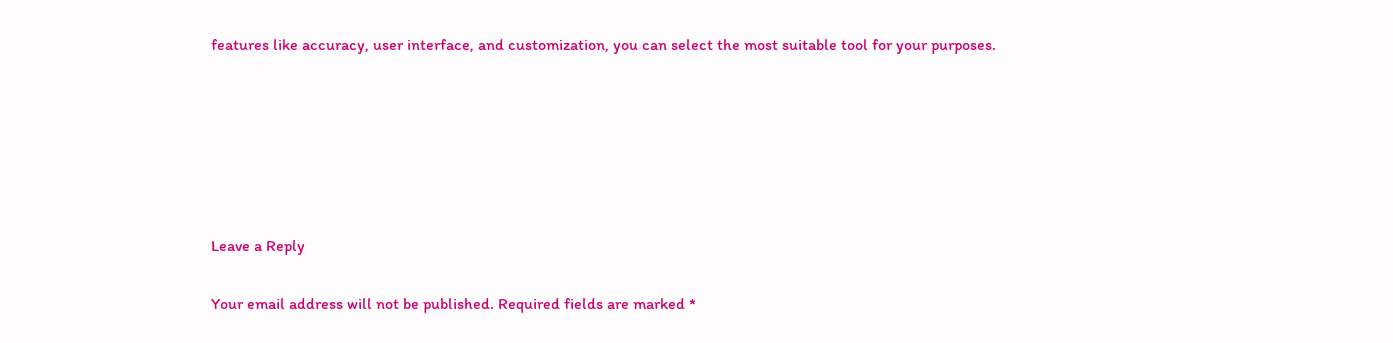features like accuracy, user interface, and customization, you can select the most suitable tool for your purposes.






Leave a Reply

Your email address will not be published. Required fields are marked *